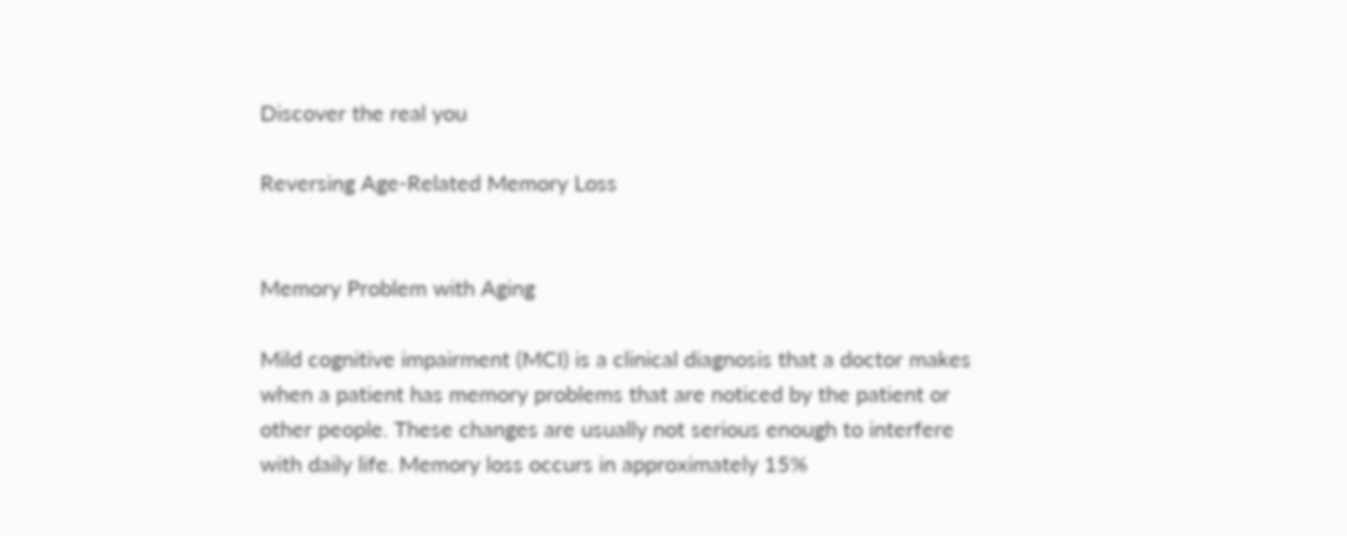Discover the real you

Reversing Age-Related Memory Loss


Memory Problem with Aging

Mild cognitive impairment (MCI) is a clinical diagnosis that a doctor makes when a patient has memory problems that are noticed by the patient or other people. These changes are usually not serious enough to interfere with daily life. Memory loss occurs in approximately 15%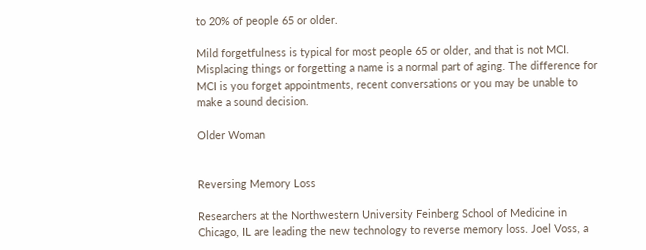to 20% of people 65 or older.

Mild forgetfulness is typical for most people 65 or older, and that is not MCI. Misplacing things or forgetting a name is a normal part of aging. The difference for MCI is you forget appointments, recent conversations or you may be unable to make a sound decision.

Older Woman


Reversing Memory Loss

Researchers at the Northwestern University Feinberg School of Medicine in Chicago, IL are leading the new technology to reverse memory loss. Joel Voss, a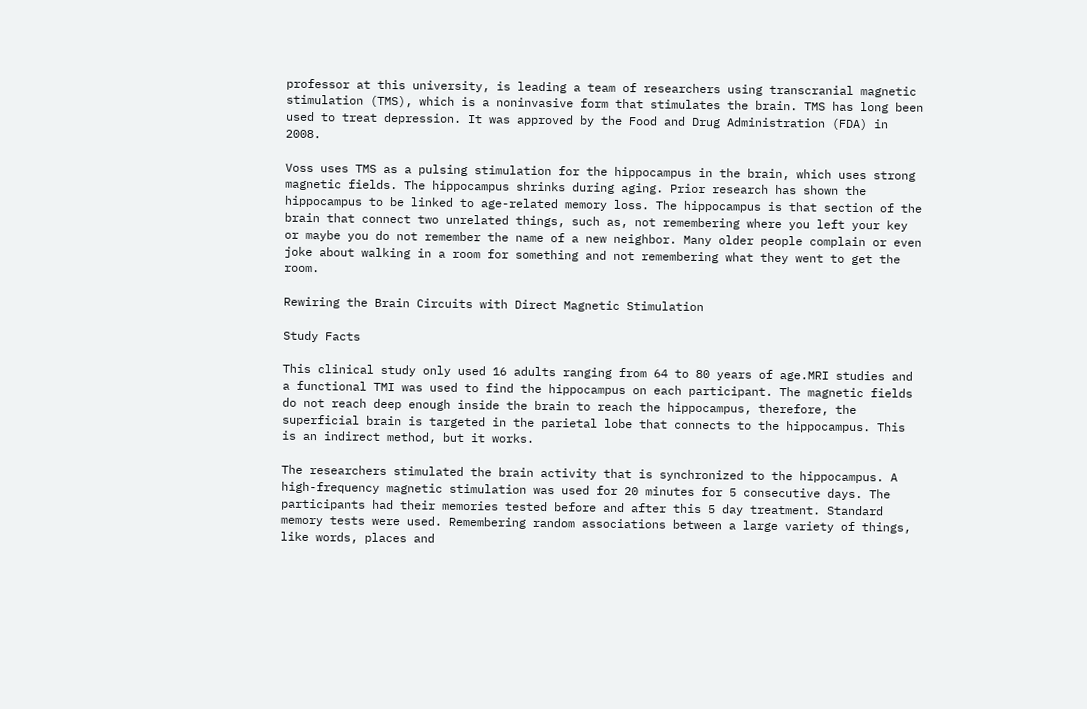professor at this university, is leading a team of researchers using transcranial magnetic stimulation (TMS), which is a noninvasive form that stimulates the brain. TMS has long been used to treat depression. It was approved by the Food and Drug Administration (FDA) in 2008.

Voss uses TMS as a pulsing stimulation for the hippocampus in the brain, which uses strong magnetic fields. The hippocampus shrinks during aging. Prior research has shown the hippocampus to be linked to age-related memory loss. The hippocampus is that section of the brain that connect two unrelated things, such as, not remembering where you left your key or maybe you do not remember the name of a new neighbor. Many older people complain or even joke about walking in a room for something and not remembering what they went to get the room.

Rewiring the Brain Circuits with Direct Magnetic Stimulation

Study Facts

This clinical study only used 16 adults ranging from 64 to 80 years of age.MRI studies and a functional TMI was used to find the hippocampus on each participant. The magnetic fields do not reach deep enough inside the brain to reach the hippocampus, therefore, the superficial brain is targeted in the parietal lobe that connects to the hippocampus. This is an indirect method, but it works.

The researchers stimulated the brain activity that is synchronized to the hippocampus. A high-frequency magnetic stimulation was used for 20 minutes for 5 consecutive days. The participants had their memories tested before and after this 5 day treatment. Standard memory tests were used. Remembering random associations between a large variety of things, like words, places and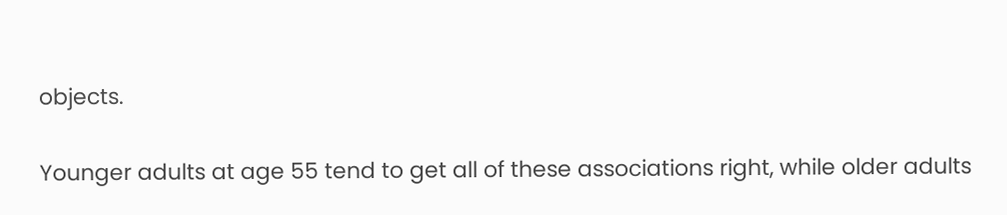objects.

Younger adults at age 55 tend to get all of these associations right, while older adults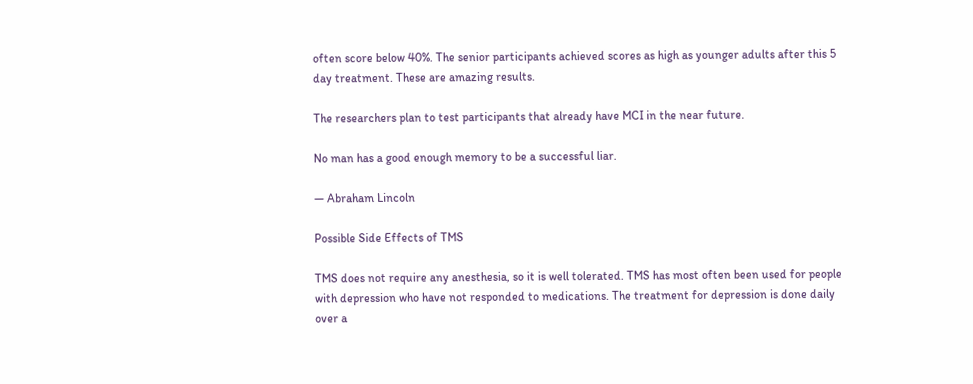often score below 40%. The senior participants achieved scores as high as younger adults after this 5 day treatment. These are amazing results.

The researchers plan to test participants that already have MCI in the near future.

No man has a good enough memory to be a successful liar.

— Abraham Lincoln

Possible Side Effects of TMS

TMS does not require any anesthesia, so it is well tolerated. TMS has most often been used for people with depression who have not responded to medications. The treatment for depression is done daily over a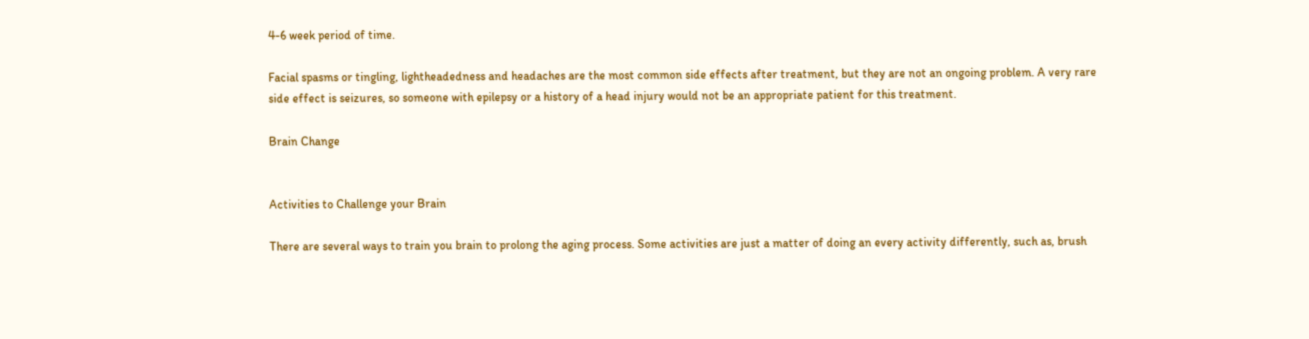4-6 week period of time.

Facial spasms or tingling, lightheadedness and headaches are the most common side effects after treatment, but they are not an ongoing problem. A very rare side effect is seizures, so someone with epilepsy or a history of a head injury would not be an appropriate patient for this treatment.

Brain Change


Activities to Challenge your Brain

There are several ways to train you brain to prolong the aging process. Some activities are just a matter of doing an every activity differently, such as, brush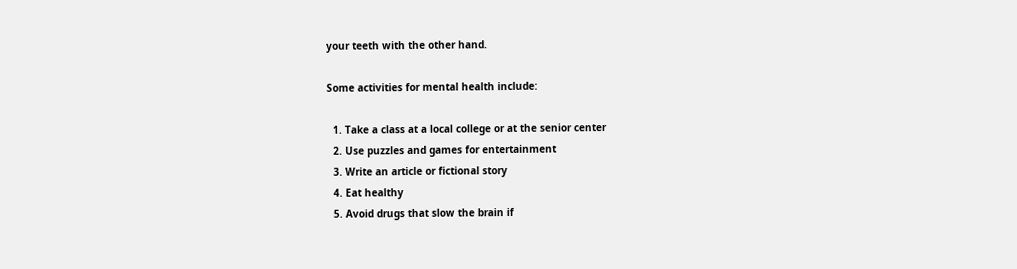your teeth with the other hand.

Some activities for mental health include:

  1. Take a class at a local college or at the senior center
  2. Use puzzles and games for entertainment
  3. Write an article or fictional story
  4. Eat healthy
  5. Avoid drugs that slow the brain if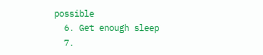possible
  6. Get enough sleep
  7.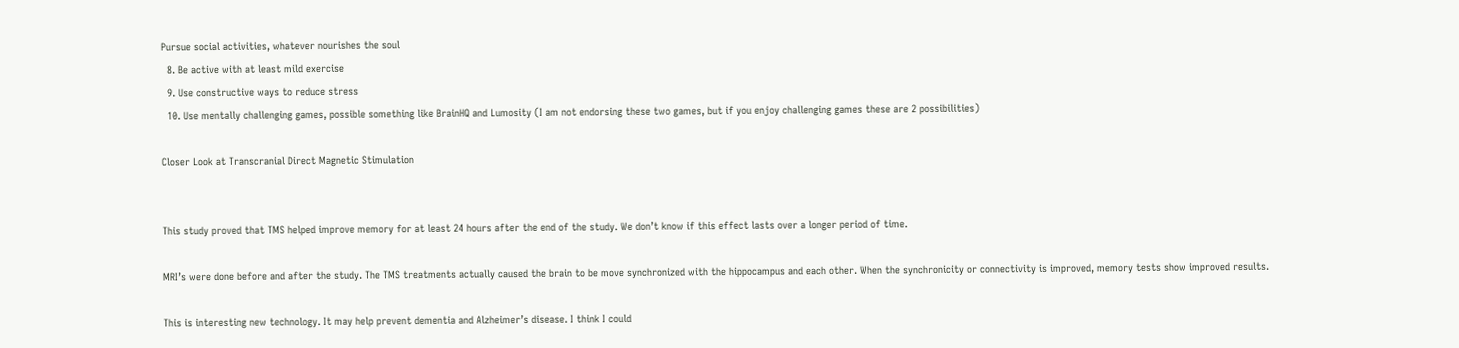Pursue social activities, whatever nourishes the soul
  8. Be active with at least mild exercise
  9. Use constructive ways to reduce stress
  10. Use mentally challenging games, possible something like BrainHQ and Lumosity (I am not endorsing these two games, but if you enjoy challenging games these are 2 possibilities)

Closer Look at Transcranial Direct Magnetic Stimulation


This study proved that TMS helped improve memory for at least 24 hours after the end of the study. We don’t know if this effect lasts over a longer period of time.

MRI’s were done before and after the study. The TMS treatments actually caused the brain to be move synchronized with the hippocampus and each other. When the synchronicity or connectivity is improved, memory tests show improved results.

This is interesting new technology. It may help prevent dementia and Alzheimer’s disease. I think I could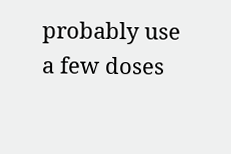probably use a few doses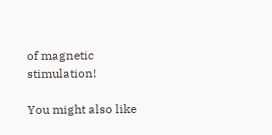of magnetic stimulation!

You might also like